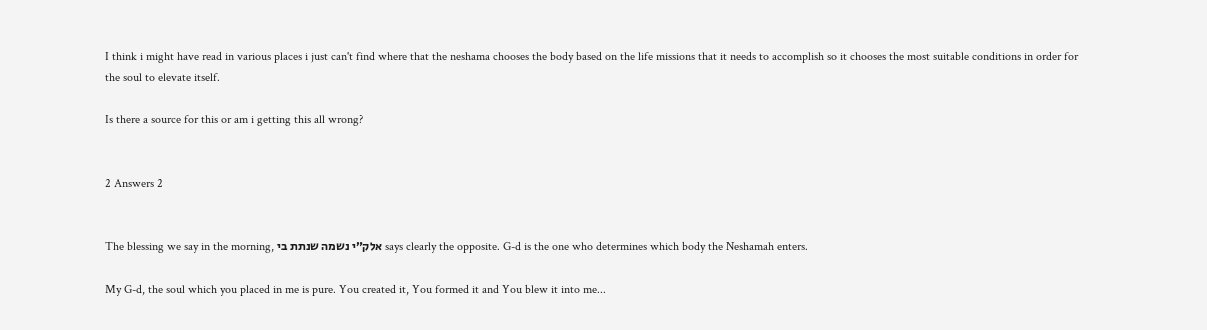I think i might have read in various places i just can't find where that the neshama chooses the body based on the life missions that it needs to accomplish so it chooses the most suitable conditions in order for the soul to elevate itself.

Is there a source for this or am i getting this all wrong?


2 Answers 2


The blessing we say in the morning, אלק״י נשמה שנתת בי says clearly the opposite. G-d is the one who determines which body the Neshamah enters.

My G-d, the soul which you placed in me is pure. You created it, You formed it and You blew it into me...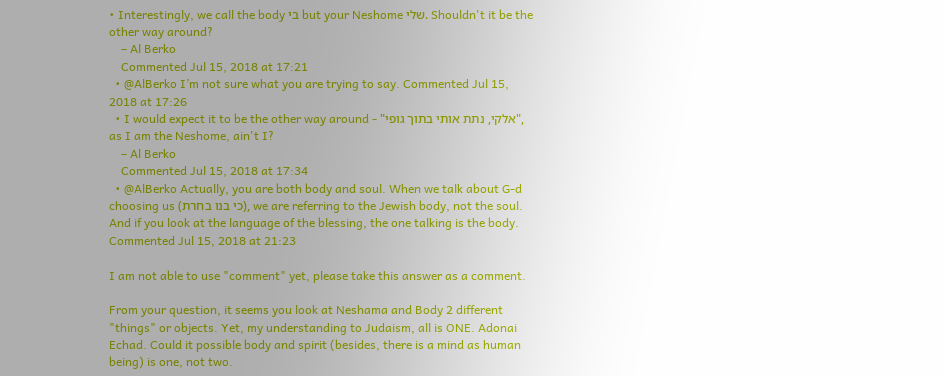• Interestingly, we call the body בי but your Neshome שלי. Shouldn't it be the other way around?
    – Al Berko
    Commented Jul 15, 2018 at 17:21
  • @AlBerko I’m not sure what you are trying to say. Commented Jul 15, 2018 at 17:26
  • I would expect it to be the other way around - "אלקי, נתת אותי בתוך גופי", as I am the Neshome, ain't I?
    – Al Berko
    Commented Jul 15, 2018 at 17:34
  • @AlBerko Actually, you are both body and soul. When we talk about G-d choosing us (כי בנו בחרת), we are referring to the Jewish body, not the soul. And if you look at the language of the blessing, the one talking is the body. Commented Jul 15, 2018 at 21:23

I am not able to use "comment" yet, please take this answer as a comment.

From your question, it seems you look at Neshama and Body 2 different "things" or objects. Yet, my understanding to Judaism, all is ONE. Adonai Echad. Could it possible body and spirit (besides, there is a mind as human being) is one, not two.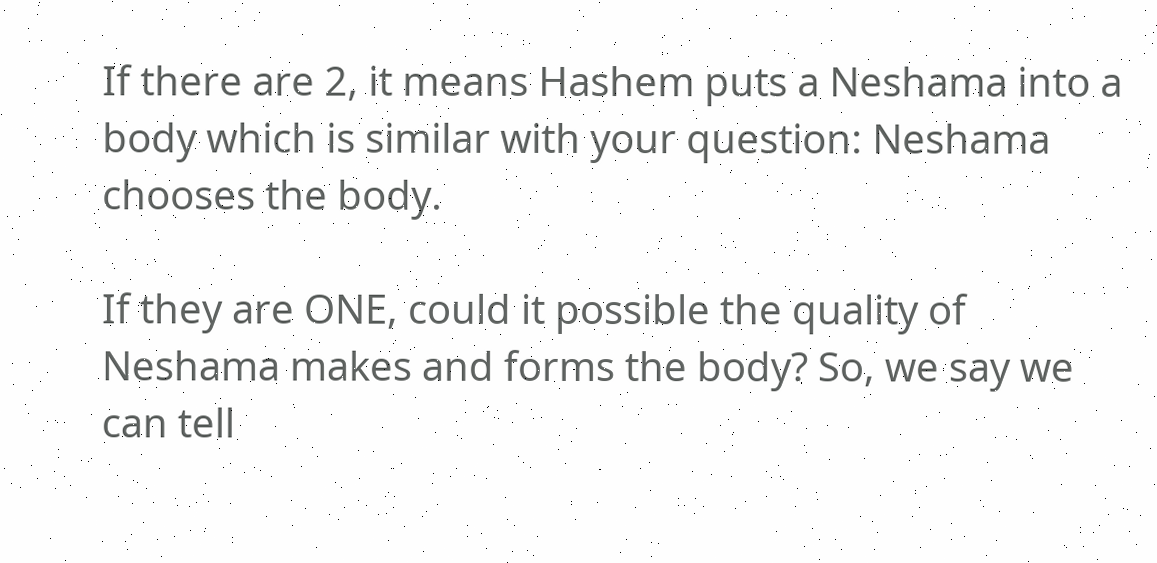If there are 2, it means Hashem puts a Neshama into a body which is similar with your question: Neshama chooses the body.

If they are ONE, could it possible the quality of Neshama makes and forms the body? So, we say we can tell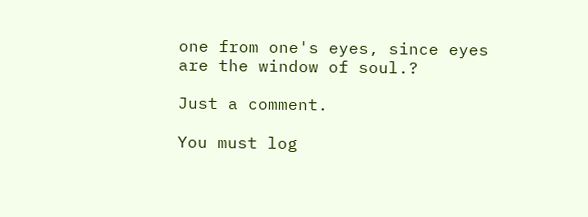one from one's eyes, since eyes are the window of soul.?

Just a comment.

You must log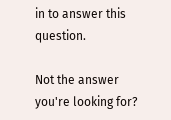in to answer this question.

Not the answer you're looking for?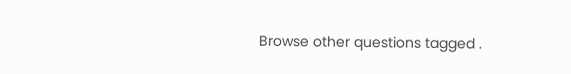Browse other questions tagged .